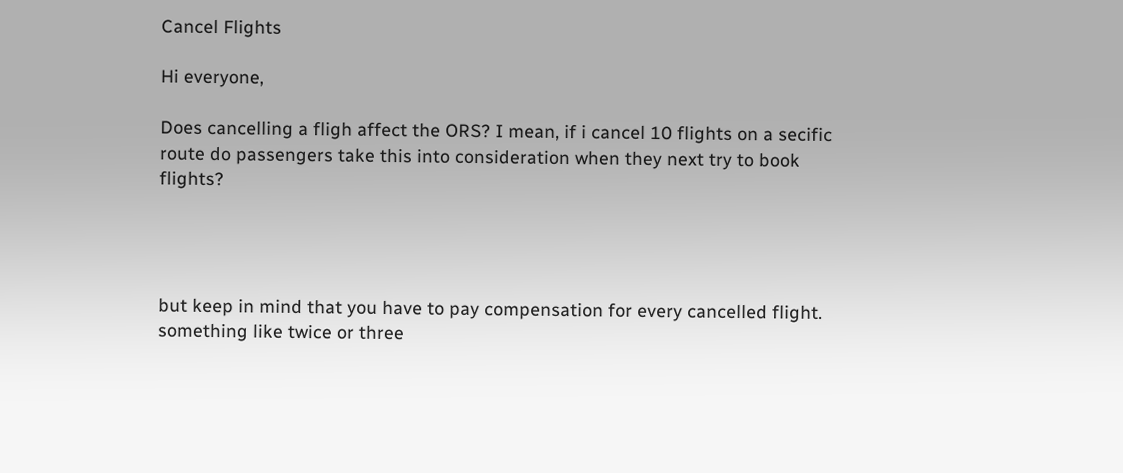Cancel Flights

Hi everyone,

Does cancelling a fligh affect the ORS? I mean, if i cancel 10 flights on a secific route do passengers take this into consideration when they next try to book flights?




but keep in mind that you have to pay compensation for every cancelled flight. something like twice or three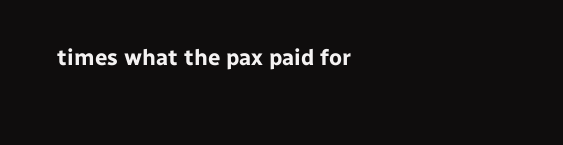times what the pax paid for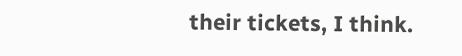their tickets, I think.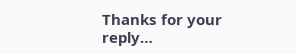Thanks for your reply…